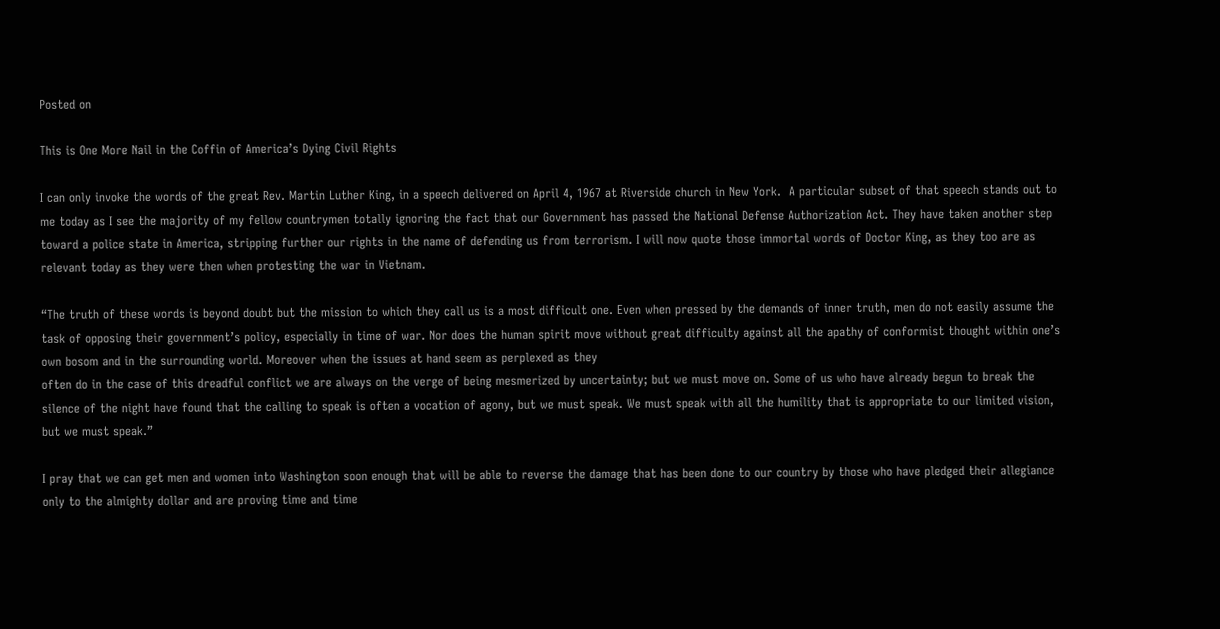Posted on

This is One More Nail in the Coffin of America’s Dying Civil Rights

I can only invoke the words of the great Rev. Martin Luther King, in a speech delivered on April 4, 1967 at Riverside church in New York.  A particular subset of that speech stands out to me today as I see the majority of my fellow countrymen totally ignoring the fact that our Government has passed the National Defense Authorization Act. They have taken another step toward a police state in America, stripping further our rights in the name of defending us from terrorism. I will now quote those immortal words of Doctor King, as they too are as relevant today as they were then when protesting the war in Vietnam.

“The truth of these words is beyond doubt but the mission to which they call us is a most difficult one. Even when pressed by the demands of inner truth, men do not easily assume the task of opposing their government’s policy, especially in time of war. Nor does the human spirit move without great difficulty against all the apathy of conformist thought within one’s own bosom and in the surrounding world. Moreover when the issues at hand seem as perplexed as they
often do in the case of this dreadful conflict we are always on the verge of being mesmerized by uncertainty; but we must move on. Some of us who have already begun to break the silence of the night have found that the calling to speak is often a vocation of agony, but we must speak. We must speak with all the humility that is appropriate to our limited vision, but we must speak.”

I pray that we can get men and women into Washington soon enough that will be able to reverse the damage that has been done to our country by those who have pledged their allegiance only to the almighty dollar and are proving time and time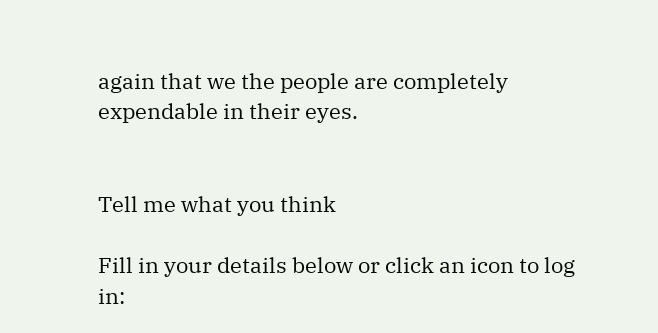again that we the people are completely expendable in their eyes.


Tell me what you think

Fill in your details below or click an icon to log in: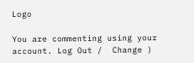Logo

You are commenting using your account. Log Out /  Change )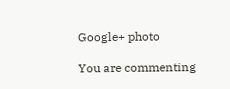Google+ photo

You are commenting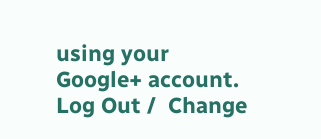using your Google+ account. Log Out /  Change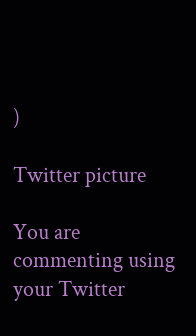)

Twitter picture

You are commenting using your Twitter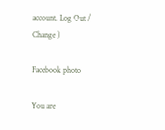account. Log Out /  Change )

Facebook photo

You are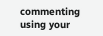commenting using your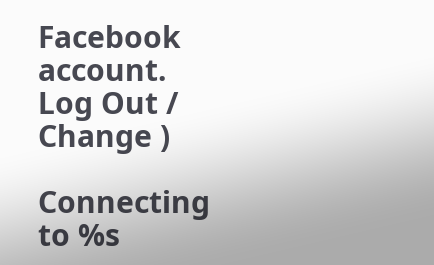Facebook account. Log Out /  Change )

Connecting to %s